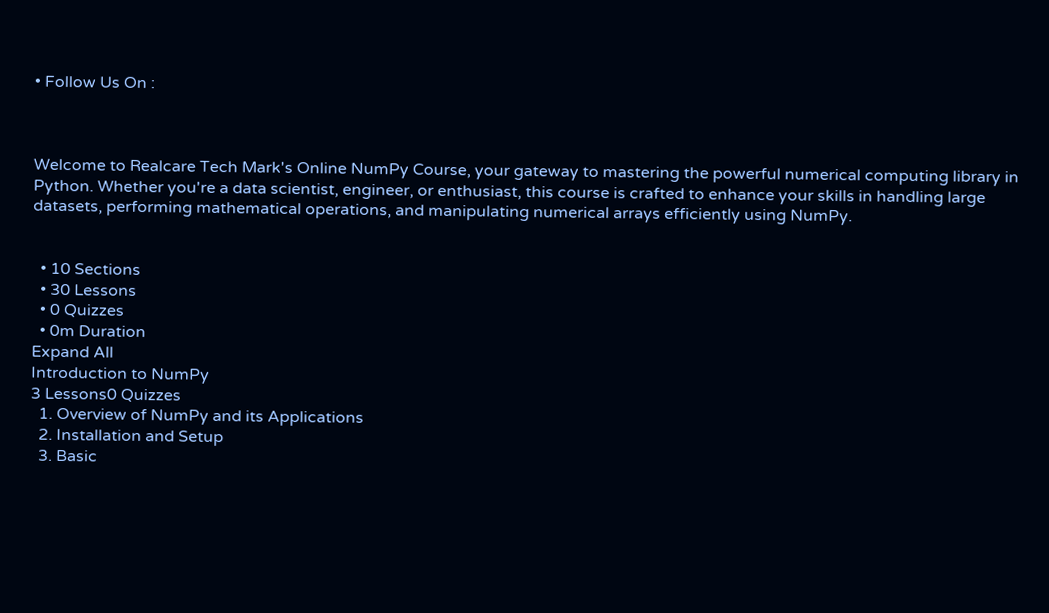• Follow Us On :



Welcome to Realcare Tech Mark's Online NumPy Course, your gateway to mastering the powerful numerical computing library in Python. Whether you're a data scientist, engineer, or enthusiast, this course is crafted to enhance your skills in handling large datasets, performing mathematical operations, and manipulating numerical arrays efficiently using NumPy.


  • 10 Sections
  • 30 Lessons
  • 0 Quizzes
  • 0m Duration
Expand All
Introduction to NumPy
3 Lessons0 Quizzes
  1. Overview of NumPy and its Applications
  2. Installation and Setup
  3. Basic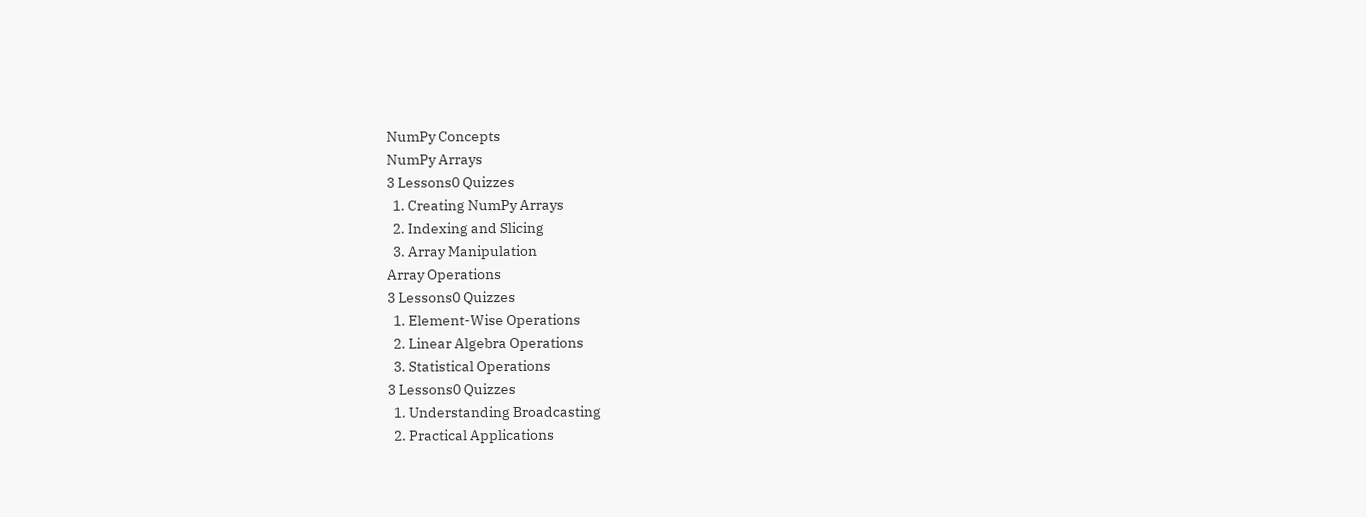NumPy Concepts
NumPy Arrays
3 Lessons0 Quizzes
  1. Creating NumPy Arrays
  2. Indexing and Slicing
  3. Array Manipulation
Array Operations
3 Lessons0 Quizzes
  1. Element-Wise Operations
  2. Linear Algebra Operations
  3. Statistical Operations
3 Lessons0 Quizzes
  1. Understanding Broadcasting
  2. Practical Applications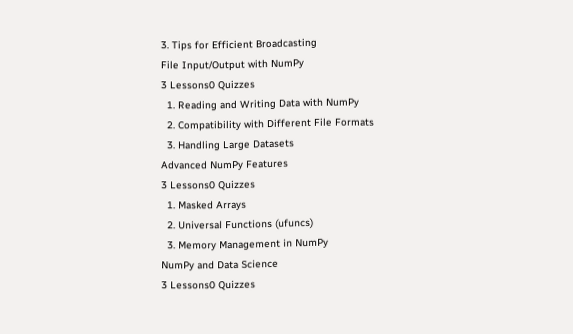3. Tips for Efficient Broadcasting
File Input/Output with NumPy
3 Lessons0 Quizzes
  1. Reading and Writing Data with NumPy
  2. Compatibility with Different File Formats
  3. Handling Large Datasets
Advanced NumPy Features
3 Lessons0 Quizzes
  1. Masked Arrays
  2. Universal Functions (ufuncs)
  3. Memory Management in NumPy
NumPy and Data Science
3 Lessons0 Quizzes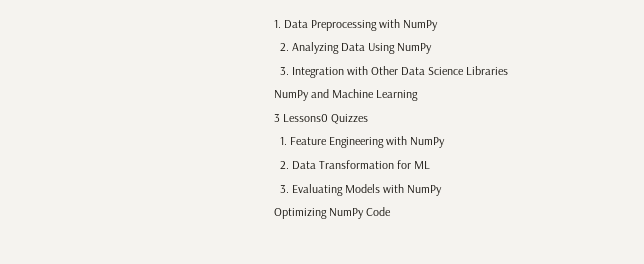1. Data Preprocessing with NumPy
  2. Analyzing Data Using NumPy
  3. Integration with Other Data Science Libraries
NumPy and Machine Learning
3 Lessons0 Quizzes
  1. Feature Engineering with NumPy
  2. Data Transformation for ML
  3. Evaluating Models with NumPy
Optimizing NumPy Code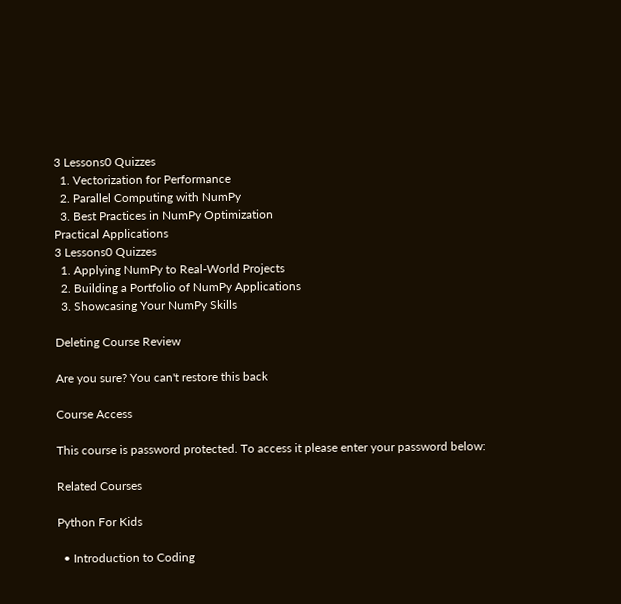3 Lessons0 Quizzes
  1. Vectorization for Performance
  2. Parallel Computing with NumPy
  3. Best Practices in NumPy Optimization
Practical Applications
3 Lessons0 Quizzes
  1. Applying NumPy to Real-World Projects
  2. Building a Portfolio of NumPy Applications
  3. Showcasing Your NumPy Skills

Deleting Course Review

Are you sure? You can't restore this back

Course Access

This course is password protected. To access it please enter your password below:

Related Courses

Python For Kids

  • Introduction to Coding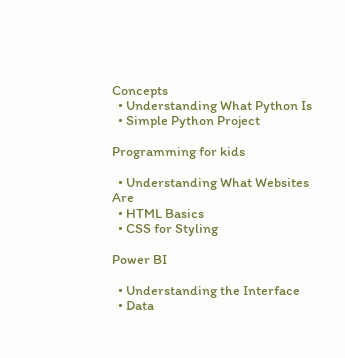Concepts
  • Understanding What Python Is
  • Simple Python Project

Programming for kids

  • Understanding What Websites Are
  • HTML Basics
  • CSS for Styling

Power BI

  • Understanding the Interface
  • Data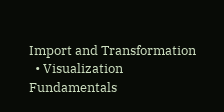Import and Transformation
  • Visualization Fundamentals